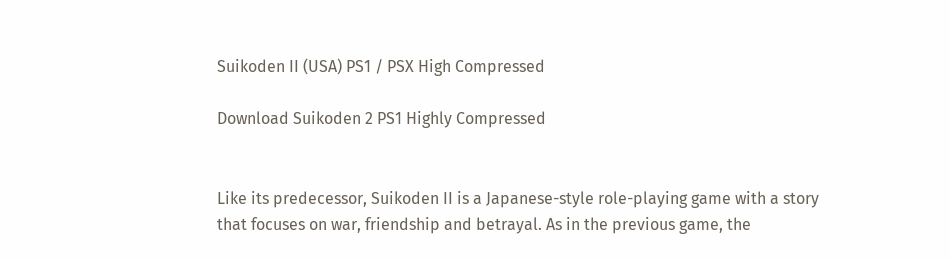Suikoden II (USA) PS1 / PSX High Compressed

Download Suikoden 2 PS1 Highly Compressed


Like its predecessor, Suikoden II is a Japanese-style role-playing game with a story that focuses on war, friendship and betrayal. As in the previous game, the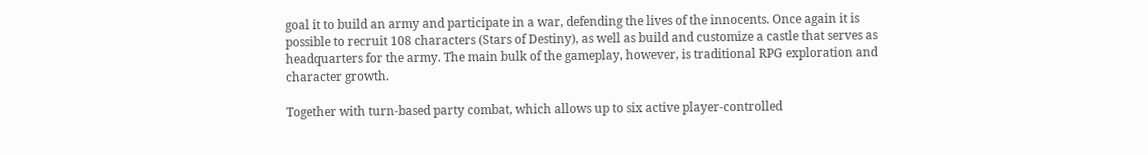goal it to build an army and participate in a war, defending the lives of the innocents. Once again it is possible to recruit 108 characters (Stars of Destiny), as well as build and customize a castle that serves as headquarters for the army. The main bulk of the gameplay, however, is traditional RPG exploration and character growth.

Together with turn-based party combat, which allows up to six active player-controlled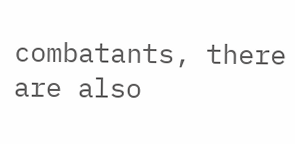combatants, there are also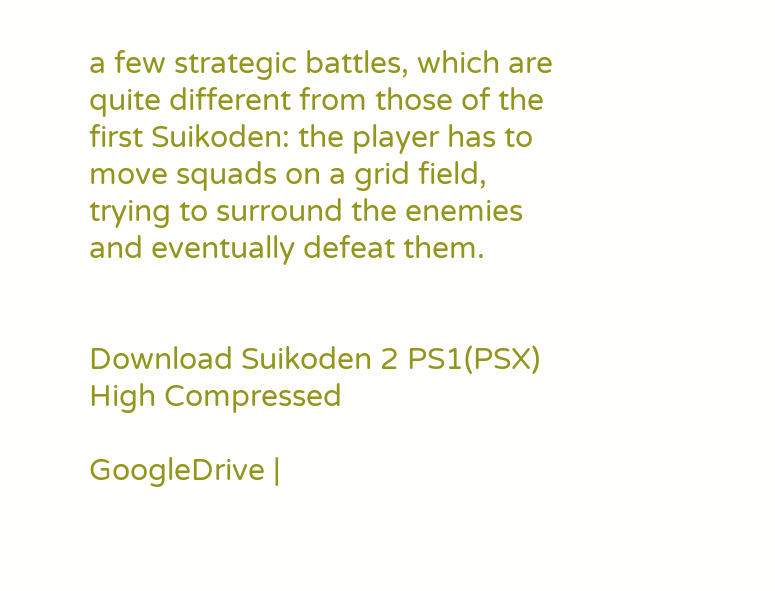a few strategic battles, which are quite different from those of the first Suikoden: the player has to move squads on a grid field, trying to surround the enemies and eventually defeat them.


Download Suikoden 2 PS1(PSX) High Compressed

GoogleDrive |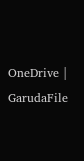OneDrive | GarudaFile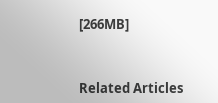[266MB]



Related Articles